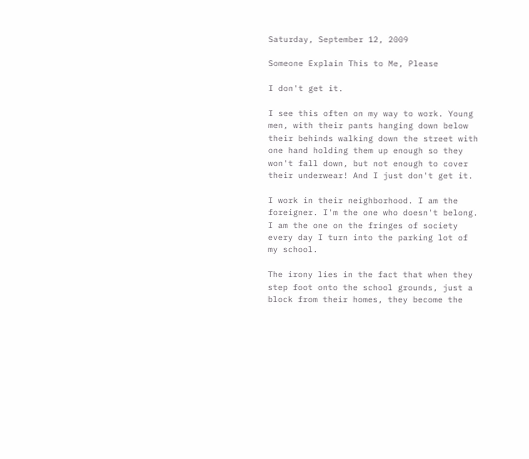Saturday, September 12, 2009

Someone Explain This to Me, Please

I don't get it.

I see this often on my way to work. Young men, with their pants hanging down below their behinds walking down the street with one hand holding them up enough so they won't fall down, but not enough to cover their underwear! And I just don't get it.

I work in their neighborhood. I am the foreigner. I'm the one who doesn't belong. I am the one on the fringes of society every day I turn into the parking lot of my school.

The irony lies in the fact that when they step foot onto the school grounds, just a block from their homes, they become the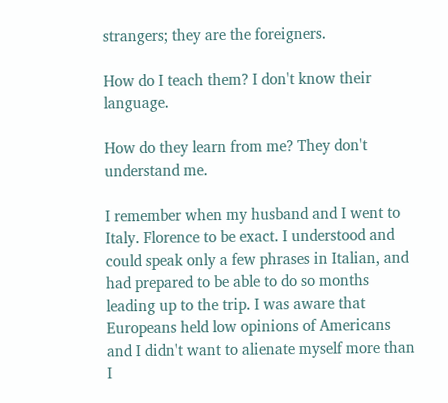strangers; they are the foreigners.

How do I teach them? I don't know their language.

How do they learn from me? They don't understand me.

I remember when my husband and I went to Italy. Florence to be exact. I understood and could speak only a few phrases in Italian, and had prepared to be able to do so months leading up to the trip. I was aware that Europeans held low opinions of Americans and I didn't want to alienate myself more than I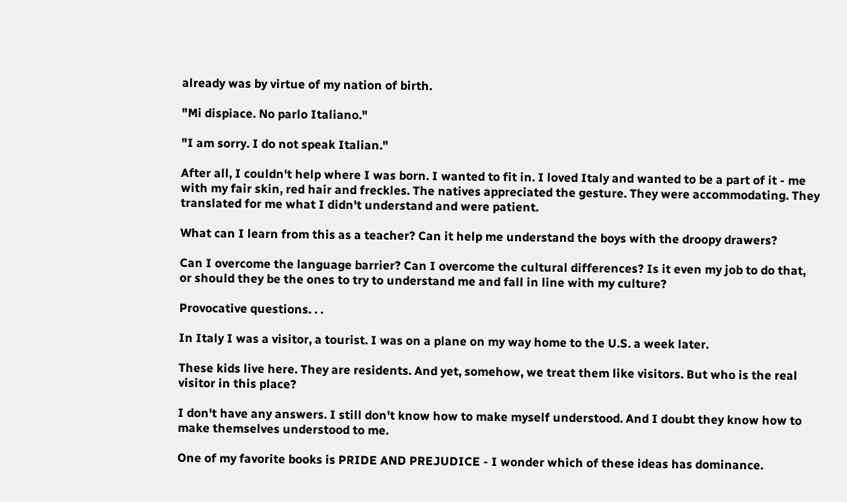already was by virtue of my nation of birth.

"Mi dispiace. No parlo Italiano."

"I am sorry. I do not speak Italian."

After all, I couldn't help where I was born. I wanted to fit in. I loved Italy and wanted to be a part of it - me with my fair skin, red hair and freckles. The natives appreciated the gesture. They were accommodating. They translated for me what I didn't understand and were patient.

What can I learn from this as a teacher? Can it help me understand the boys with the droopy drawers?

Can I overcome the language barrier? Can I overcome the cultural differences? Is it even my job to do that, or should they be the ones to try to understand me and fall in line with my culture?

Provocative questions. . .

In Italy I was a visitor, a tourist. I was on a plane on my way home to the U.S. a week later.

These kids live here. They are residents. And yet, somehow, we treat them like visitors. But who is the real visitor in this place?

I don't have any answers. I still don't know how to make myself understood. And I doubt they know how to make themselves understood to me.

One of my favorite books is PRIDE AND PREJUDICE - I wonder which of these ideas has dominance.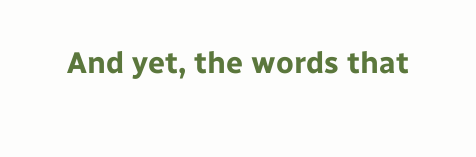And yet, the words that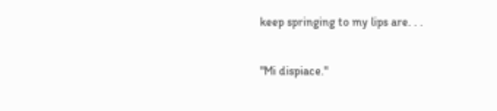keep springing to my lips are. . .

"Mi dispiace."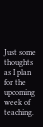Just some thoughts as I plan for the upcoming week of teaching.